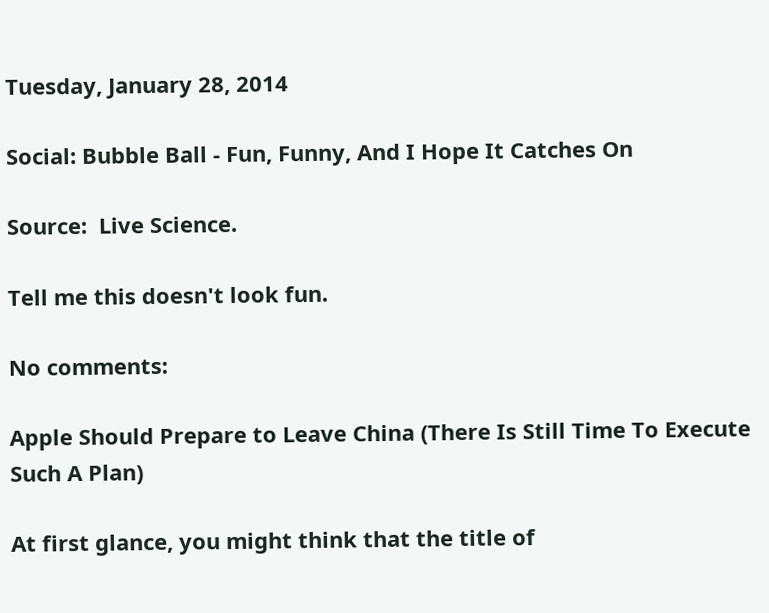Tuesday, January 28, 2014

Social: Bubble Ball - Fun, Funny, And I Hope It Catches On

Source:  Live Science.

Tell me this doesn't look fun.

No comments:

Apple Should Prepare to Leave China (There Is Still Time To Execute Such A Plan)

At first glance, you might think that the title of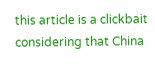this article is a clickbait considering that China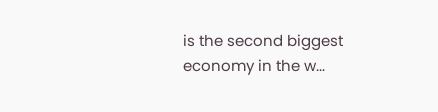is the second biggest economy in the w...